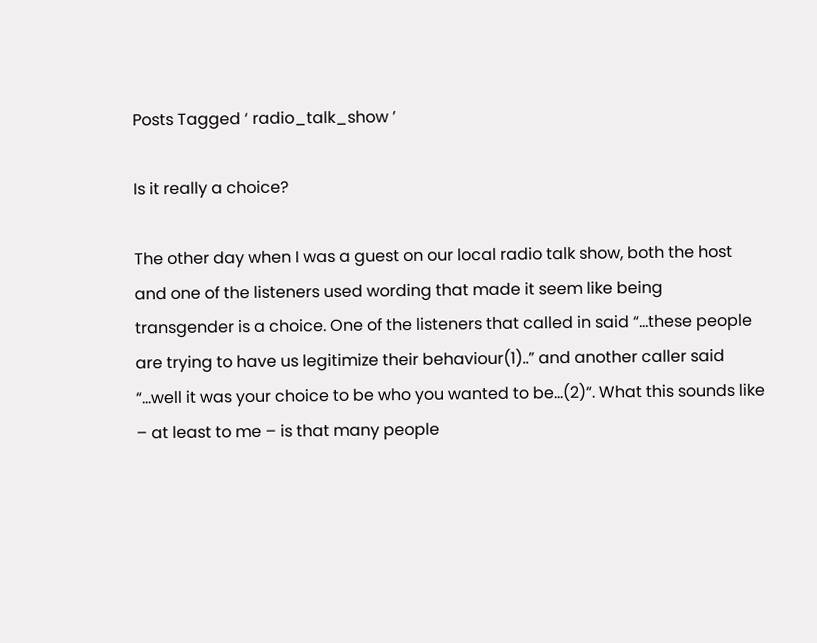Posts Tagged ‘ radio_talk_show ’

Is it really a choice?

The other day when I was a guest on our local radio talk show, both the host and one of the listeners used wording that made it seem like being transgender is a choice. One of the listeners that called in said “…these people are trying to have us legitimize their behaviour(1)..” and another caller said “…well it was your choice to be who you wanted to be…(2)“. What this sounds like – at least to me – is that many people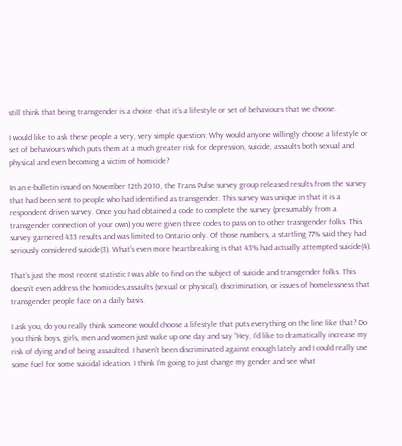still think that being transgender is a choice -that it’s a lifestyle or set of behaviours that we choose.

I would like to ask these people a very, very simple question: Why would anyone willingly choose a lifestyle or set of behaviours which puts them at a much greater risk for depression, suicide, assaults both sexual and physical and even becoming a victim of homicide?

In an e-bulletin issued on November 12th 2010, the Trans Pulse survey group released results from the survey that had been sent to people who had identified as transgender. This survey was unique in that it is a respondent driven survey. Once you had obtained a code to complete the survey (presumably from a transgender connection of your own) you were given three codes to pass on to other trasngender folks. This survey garnered 433 results and was limited to Ontario only. Of those numbers, a startling 77% said they had seriously considered suicide(3). What’s even more heartbreaking is that 43% had actually attempted suicide(4).

That’s just the most recent statistic I was able to find on the subject of suicide and transgender folks. This doesn’t even address the homicides,assaults (sexual or physical), discrimination, or issues of homelessness that transgender people face on a daily basis.

I ask you, do you really think someone would choose a lifestyle that puts everything on the line like that? Do you think boys, girls, men and women just wake up one day and say “Hey, I’d like to dramatically increase my risk of dying and of being assaulted. I haven’t been discriminated against enough lately and I could really use some fuel for some suicidal ideation. I think I’m going to just change my gender and see what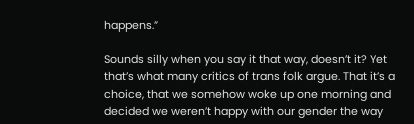happens.”

Sounds silly when you say it that way, doesn’t it? Yet that’s what many critics of trans folk argue. That it’s a choice, that we somehow woke up one morning and decided we weren’t happy with our gender the way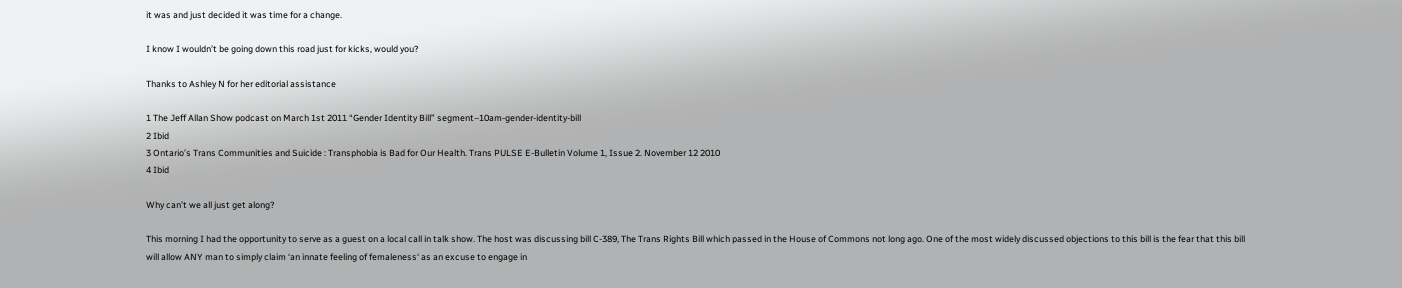it was and just decided it was time for a change.

I know I wouldn’t be going down this road just for kicks, would you?

Thanks to Ashley N for her editorial assistance

1 The Jeff Allan Show podcast on March 1st 2011 “Gender Identity Bill” segment–10am-gender-identity-bill
2 Ibid
3 Ontario’s Trans Communities and Suicide : Transphobia is Bad for Our Health. Trans PULSE E-Bulletin Volume 1, Issue 2. November 12 2010
4 Ibid

Why can’t we all just get along?

This morning I had the opportunity to serve as a guest on a local call in talk show. The host was discussing bill C-389, The Trans Rights Bill which passed in the House of Commons not long ago. One of the most widely discussed objections to this bill is the fear that this bill will allow ANY man to simply claim ‘an innate feeling of femaleness‘ as an excuse to engage in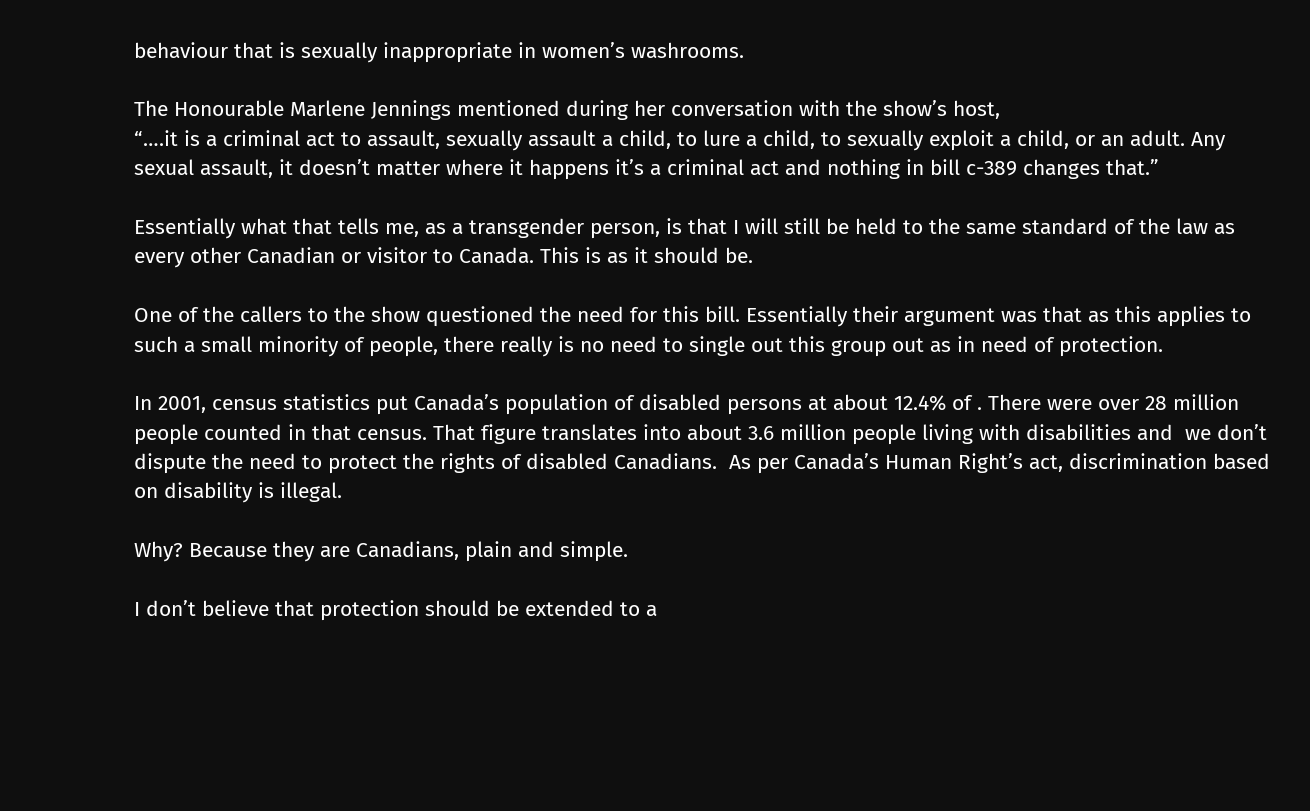behaviour that is sexually inappropriate in women’s washrooms.

The Honourable Marlene Jennings mentioned during her conversation with the show’s host,
“….it is a criminal act to assault, sexually assault a child, to lure a child, to sexually exploit a child, or an adult. Any sexual assault, it doesn’t matter where it happens it’s a criminal act and nothing in bill c-389 changes that.”

Essentially what that tells me, as a transgender person, is that I will still be held to the same standard of the law as every other Canadian or visitor to Canada. This is as it should be.

One of the callers to the show questioned the need for this bill. Essentially their argument was that as this applies to such a small minority of people, there really is no need to single out this group out as in need of protection.

In 2001, census statistics put Canada’s population of disabled persons at about 12.4% of . There were over 28 million people counted in that census. That figure translates into about 3.6 million people living with disabilities and  we don’t dispute the need to protect the rights of disabled Canadians.  As per Canada’s Human Right’s act, discrimination based on disability is illegal.

Why? Because they are Canadians, plain and simple.

I don’t believe that protection should be extended to a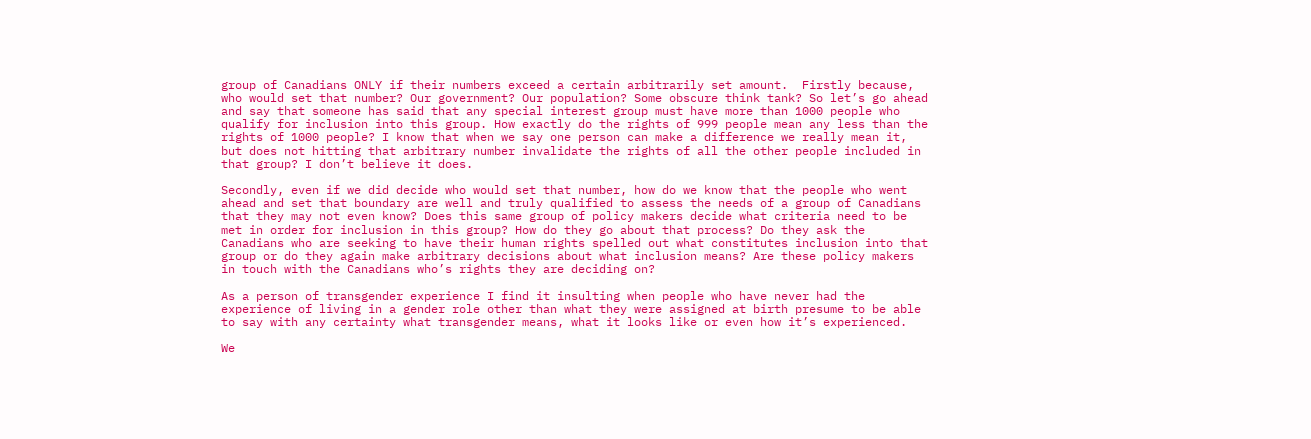group of Canadians ONLY if their numbers exceed a certain arbitrarily set amount.  Firstly because, who would set that number? Our government? Our population? Some obscure think tank? So let’s go ahead and say that someone has said that any special interest group must have more than 1000 people who qualify for inclusion into this group. How exactly do the rights of 999 people mean any less than the rights of 1000 people? I know that when we say one person can make a difference we really mean it, but does not hitting that arbitrary number invalidate the rights of all the other people included in that group? I don’t believe it does.

Secondly, even if we did decide who would set that number, how do we know that the people who went ahead and set that boundary are well and truly qualified to assess the needs of a group of Canadians that they may not even know? Does this same group of policy makers decide what criteria need to be met in order for inclusion in this group? How do they go about that process? Do they ask the Canadians who are seeking to have their human rights spelled out what constitutes inclusion into that group or do they again make arbitrary decisions about what inclusion means? Are these policy makers in touch with the Canadians who’s rights they are deciding on?

As a person of transgender experience I find it insulting when people who have never had the experience of living in a gender role other than what they were assigned at birth presume to be able to say with any certainty what transgender means, what it looks like or even how it’s experienced.

We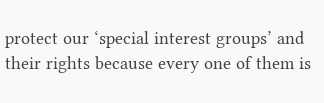protect our ‘special interest groups’ and their rights because every one of them is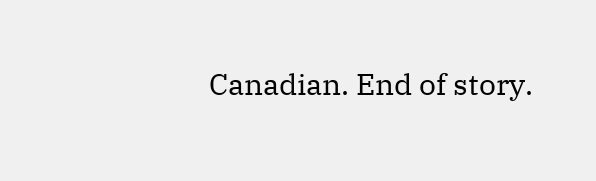Canadian. End of story.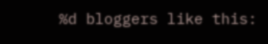%d bloggers like this: